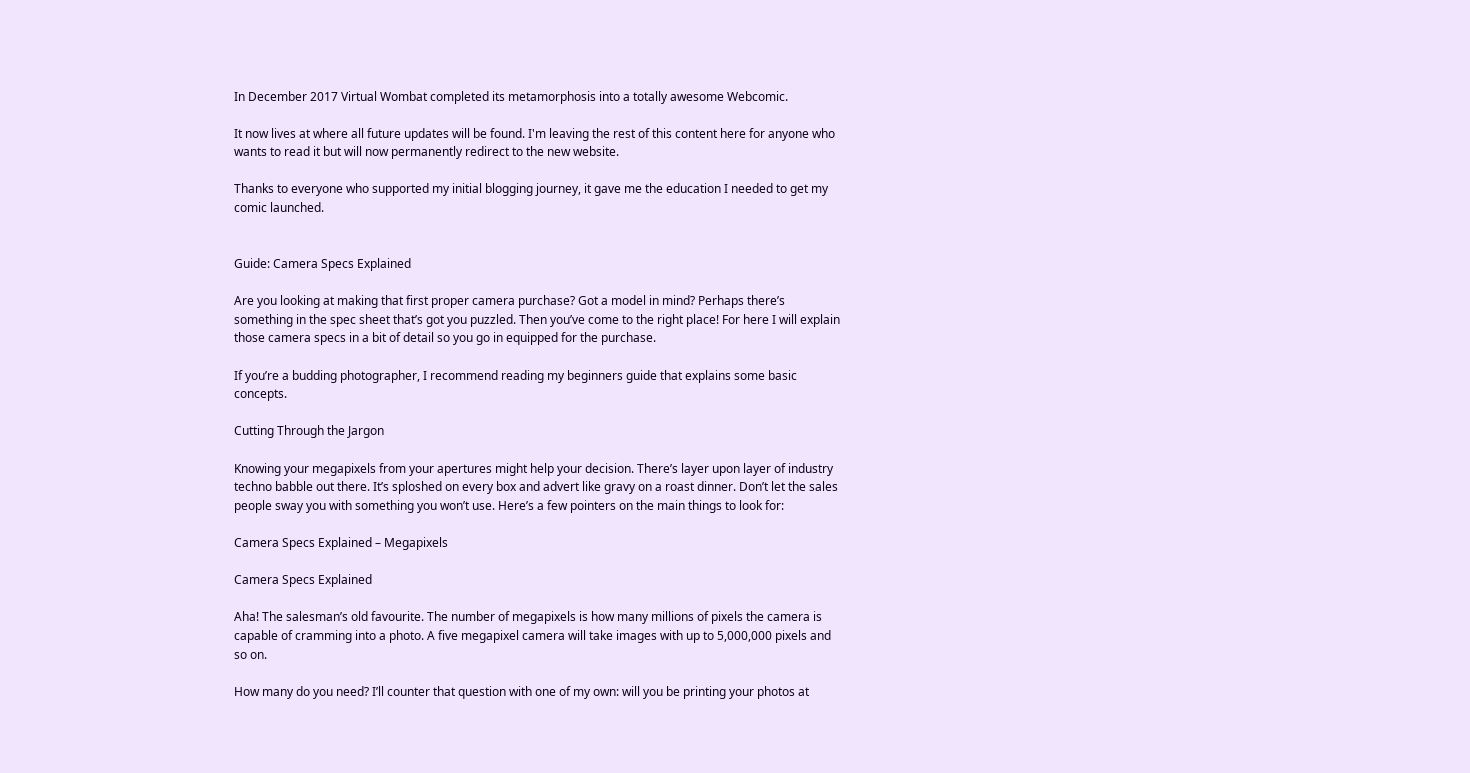In December 2017 Virtual Wombat completed its metamorphosis into a totally awesome Webcomic.

It now lives at where all future updates will be found. I'm leaving the rest of this content here for anyone who wants to read it but will now permanently redirect to the new website.

Thanks to everyone who supported my initial blogging journey, it gave me the education I needed to get my comic launched.


Guide: Camera Specs Explained

Are you looking at making that first proper camera purchase? Got a model in mind? Perhaps there’s something in the spec sheet that’s got you puzzled. Then you’ve come to the right place! For here I will explain those camera specs in a bit of detail so you go in equipped for the purchase.

If you’re a budding photographer, I recommend reading my beginners guide that explains some basic concepts.

Cutting Through the Jargon

Knowing your megapixels from your apertures might help your decision. There’s layer upon layer of industry techno babble out there. It’s sploshed on every box and advert like gravy on a roast dinner. Don’t let the sales people sway you with something you won’t use. Here’s a few pointers on the main things to look for:

Camera Specs Explained – Megapixels

Camera Specs Explained

Aha! The salesman’s old favourite. The number of megapixels is how many millions of pixels the camera is capable of cramming into a photo. A five megapixel camera will take images with up to 5,000,000 pixels and so on.

How many do you need? I’ll counter that question with one of my own: will you be printing your photos at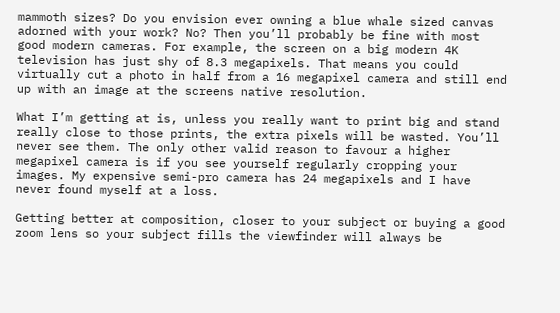mammoth sizes? Do you envision ever owning a blue whale sized canvas adorned with your work? No? Then you’ll probably be fine with most good modern cameras. For example, the screen on a big modern 4K television has just shy of 8.3 megapixels. That means you could virtually cut a photo in half from a 16 megapixel camera and still end up with an image at the screens native resolution.

What I’m getting at is, unless you really want to print big and stand really close to those prints, the extra pixels will be wasted. You’ll never see them. The only other valid reason to favour a higher megapixel camera is if you see yourself regularly cropping your images. My expensive semi-pro camera has 24 megapixels and I have never found myself at a loss.

Getting better at composition, closer to your subject or buying a good zoom lens so your subject fills the viewfinder will always be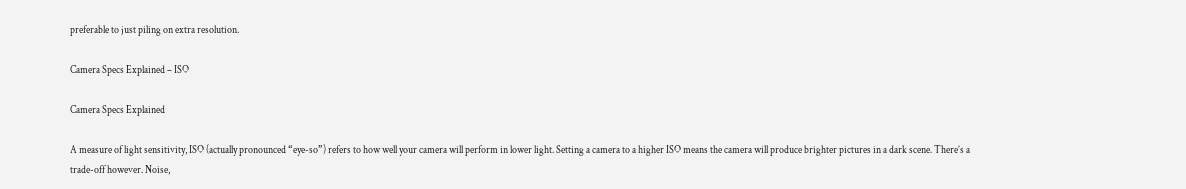preferable to just piling on extra resolution.

Camera Specs Explained – ISO

Camera Specs Explained

A measure of light sensitivity, ISO (actually pronounced “eye-so”) refers to how well your camera will perform in lower light. Setting a camera to a higher ISO means the camera will produce brighter pictures in a dark scene. There’s a trade-off however. Noise,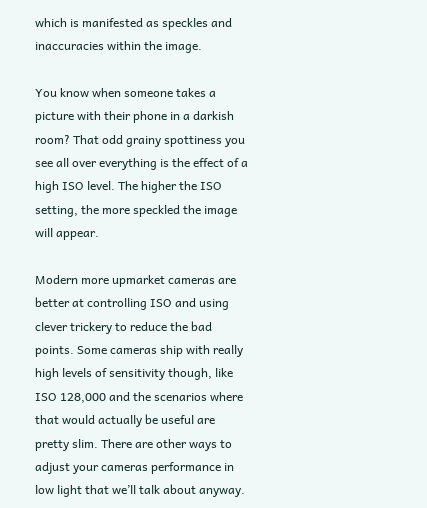which is manifested as speckles and inaccuracies within the image.

You know when someone takes a picture with their phone in a darkish room? That odd grainy spottiness you see all over everything is the effect of a high ISO level. The higher the ISO setting, the more speckled the image will appear.

Modern more upmarket cameras are better at controlling ISO and using clever trickery to reduce the bad points. Some cameras ship with really high levels of sensitivity though, like ISO 128,000 and the scenarios where that would actually be useful are pretty slim. There are other ways to adjust your cameras performance in low light that we’ll talk about anyway.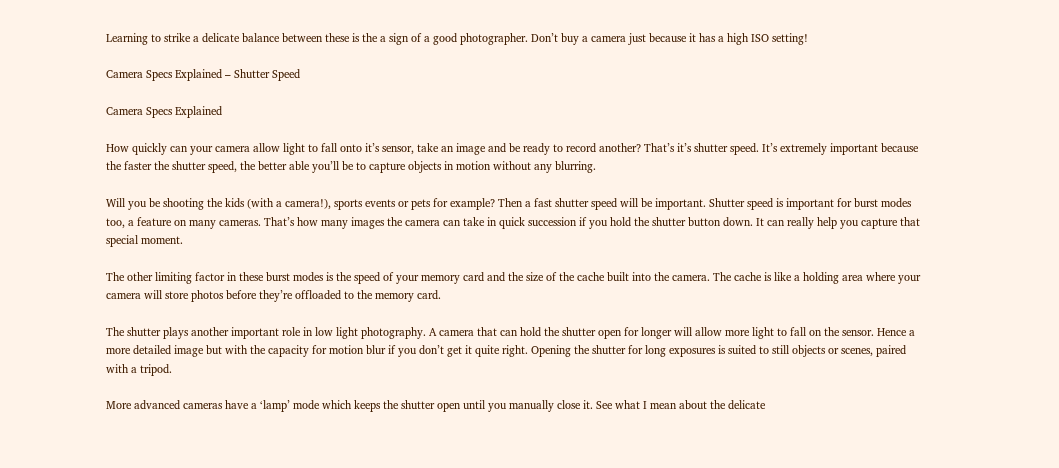Learning to strike a delicate balance between these is the a sign of a good photographer. Don’t buy a camera just because it has a high ISO setting!

Camera Specs Explained – Shutter Speed

Camera Specs Explained

How quickly can your camera allow light to fall onto it’s sensor, take an image and be ready to record another? That’s it’s shutter speed. It’s extremely important because the faster the shutter speed, the better able you’ll be to capture objects in motion without any blurring.

Will you be shooting the kids (with a camera!), sports events or pets for example? Then a fast shutter speed will be important. Shutter speed is important for burst modes too, a feature on many cameras. That’s how many images the camera can take in quick succession if you hold the shutter button down. It can really help you capture that special moment.

The other limiting factor in these burst modes is the speed of your memory card and the size of the cache built into the camera. The cache is like a holding area where your camera will store photos before they’re offloaded to the memory card.

The shutter plays another important role in low light photography. A camera that can hold the shutter open for longer will allow more light to fall on the sensor. Hence a more detailed image but with the capacity for motion blur if you don’t get it quite right. Opening the shutter for long exposures is suited to still objects or scenes, paired with a tripod.

More advanced cameras have a ‘lamp’ mode which keeps the shutter open until you manually close it. See what I mean about the delicate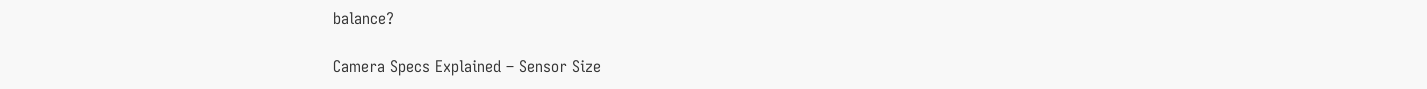balance?

Camera Specs Explained – Sensor Size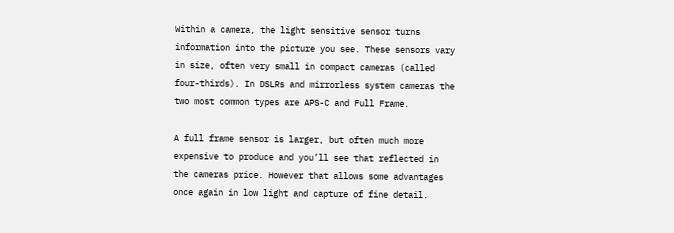Within a camera, the light sensitive sensor turns information into the picture you see. These sensors vary in size, often very small in compact cameras (called four-thirds). In DSLRs and mirrorless system cameras the two most common types are APS-C and Full Frame.

A full frame sensor is larger, but often much more expensive to produce and you’ll see that reflected in the cameras price. However that allows some advantages once again in low light and capture of fine detail.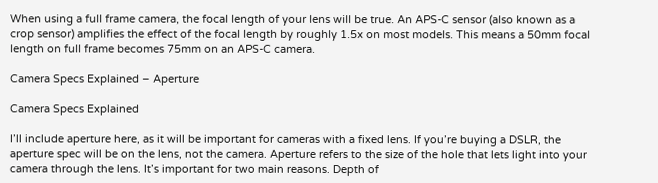When using a full frame camera, the focal length of your lens will be true. An APS-C sensor (also known as a crop sensor) amplifies the effect of the focal length by roughly 1.5x on most models. This means a 50mm focal length on full frame becomes 75mm on an APS-C camera.

Camera Specs Explained – Aperture

Camera Specs Explained

I’ll include aperture here, as it will be important for cameras with a fixed lens. If you’re buying a DSLR, the aperture spec will be on the lens, not the camera. Aperture refers to the size of the hole that lets light into your camera through the lens. It’s important for two main reasons. Depth of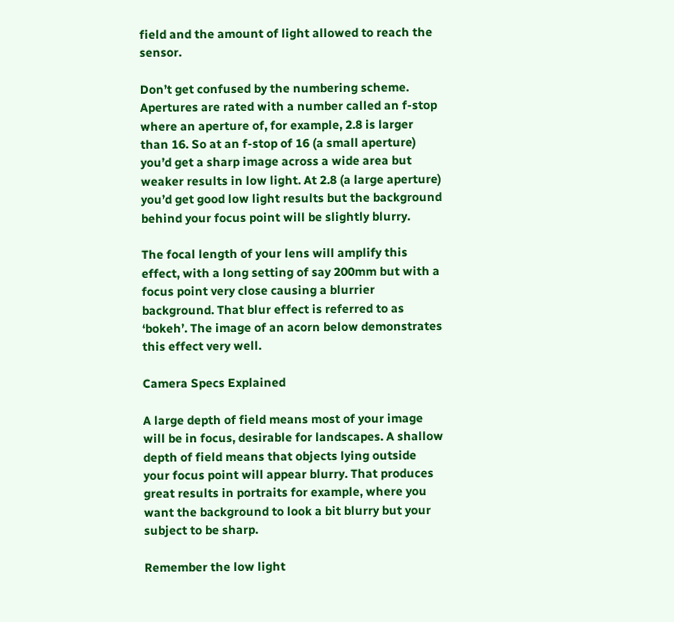field and the amount of light allowed to reach the sensor.

Don’t get confused by the numbering scheme. Apertures are rated with a number called an f-stop where an aperture of, for example, 2.8 is larger than 16. So at an f-stop of 16 (a small aperture)  you’d get a sharp image across a wide area but weaker results in low light. At 2.8 (a large aperture) you’d get good low light results but the background behind your focus point will be slightly blurry.

The focal length of your lens will amplify this effect, with a long setting of say 200mm but with a focus point very close causing a blurrier background. That blur effect is referred to as ‘bokeh’. The image of an acorn below demonstrates this effect very well.

Camera Specs Explained

A large depth of field means most of your image will be in focus, desirable for landscapes. A shallow depth of field means that objects lying outside your focus point will appear blurry. That produces great results in portraits for example, where you want the background to look a bit blurry but your subject to be sharp.

Remember the low light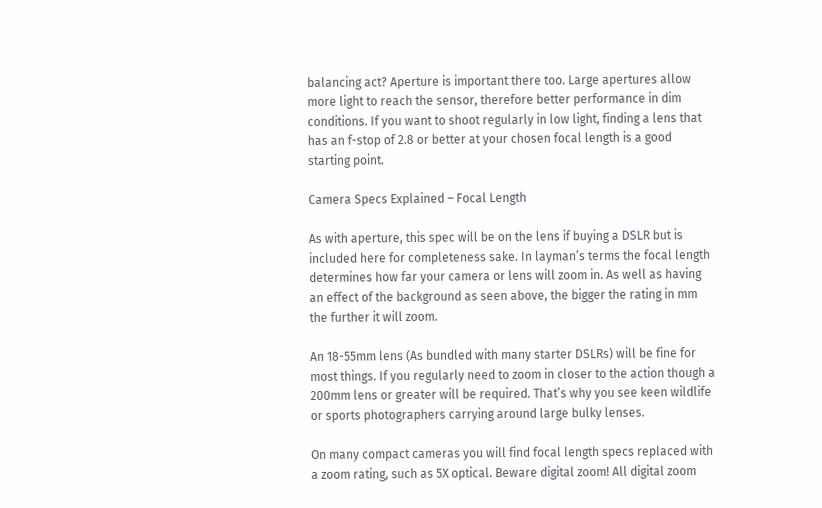balancing act? Aperture is important there too. Large apertures allow more light to reach the sensor, therefore better performance in dim conditions. If you want to shoot regularly in low light, finding a lens that has an f-stop of 2.8 or better at your chosen focal length is a good starting point.

Camera Specs Explained – Focal Length

As with aperture, this spec will be on the lens if buying a DSLR but is included here for completeness sake. In layman’s terms the focal length determines how far your camera or lens will zoom in. As well as having an effect of the background as seen above, the bigger the rating in mm the further it will zoom.

An 18-55mm lens (As bundled with many starter DSLRs) will be fine for most things. If you regularly need to zoom in closer to the action though a 200mm lens or greater will be required. That’s why you see keen wildlife or sports photographers carrying around large bulky lenses.

On many compact cameras you will find focal length specs replaced with a zoom rating, such as 5X optical. Beware digital zoom! All digital zoom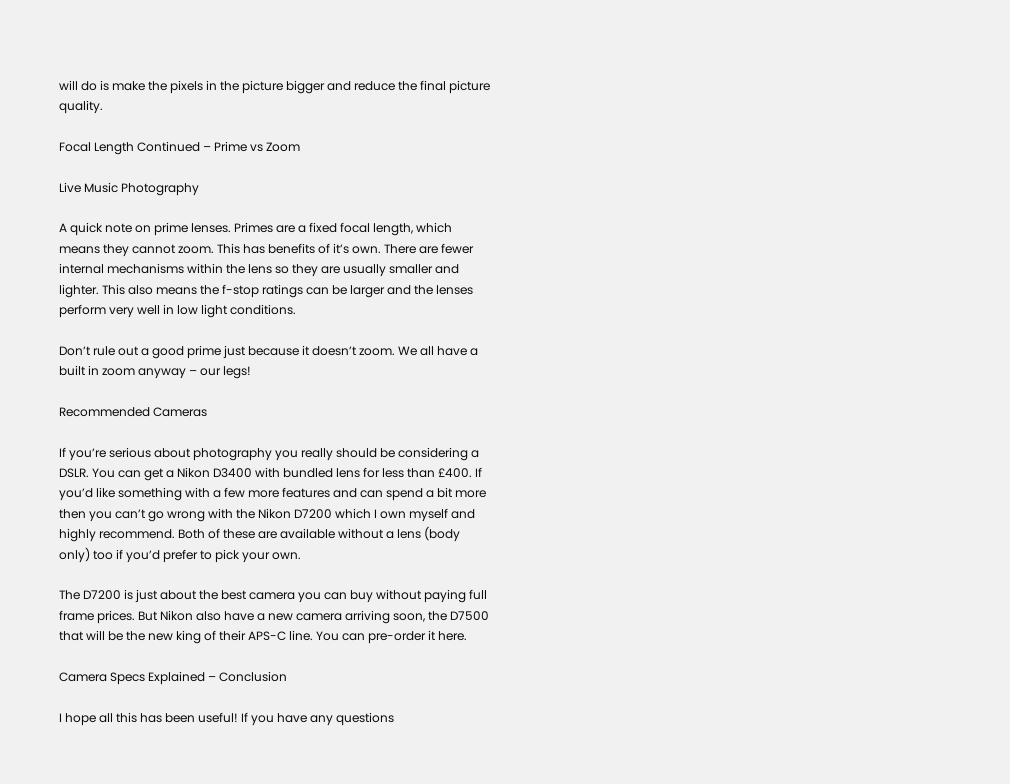will do is make the pixels in the picture bigger and reduce the final picture quality.

Focal Length Continued – Prime vs Zoom

Live Music Photography

A quick note on prime lenses. Primes are a fixed focal length, which means they cannot zoom. This has benefits of it’s own. There are fewer internal mechanisms within the lens so they are usually smaller and lighter. This also means the f-stop ratings can be larger and the lenses perform very well in low light conditions.

Don’t rule out a good prime just because it doesn’t zoom. We all have a built in zoom anyway – our legs!

Recommended Cameras

If you’re serious about photography you really should be considering a DSLR. You can get a Nikon D3400 with bundled lens for less than £400. If you’d like something with a few more features and can spend a bit more then you can’t go wrong with the Nikon D7200 which I own myself and highly recommend. Both of these are available without a lens (body only) too if you’d prefer to pick your own.

The D7200 is just about the best camera you can buy without paying full frame prices. But Nikon also have a new camera arriving soon, the D7500 that will be the new king of their APS-C line. You can pre-order it here.

Camera Specs Explained – Conclusion

I hope all this has been useful! If you have any questions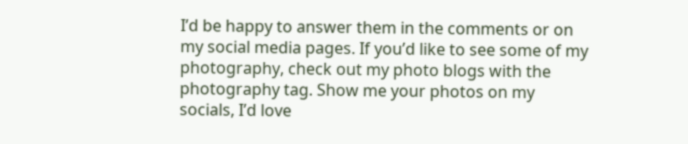I’d be happy to answer them in the comments or on my social media pages. If you’d like to see some of my photography, check out my photo blogs with the photography tag. Show me your photos on my socials, I’d love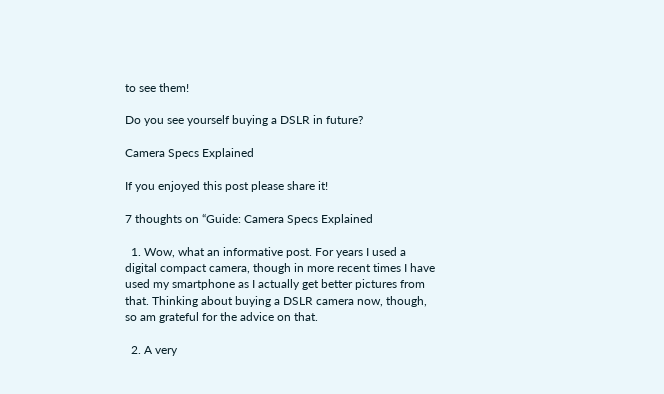to see them!

Do you see yourself buying a DSLR in future?

Camera Specs Explained

If you enjoyed this post please share it!

7 thoughts on “Guide: Camera Specs Explained

  1. Wow, what an informative post. For years I used a digital compact camera, though in more recent times I have used my smartphone as I actually get better pictures from that. Thinking about buying a DSLR camera now, though, so am grateful for the advice on that.

  2. A very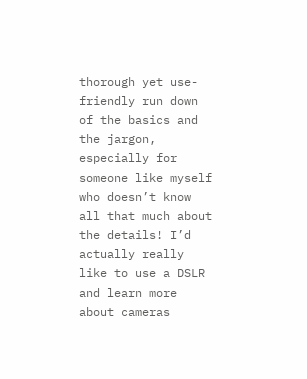thorough yet use-friendly run down of the basics and the jargon, especially for someone like myself who doesn’t know all that much about the details! I’d actually really like to use a DSLR and learn more about cameras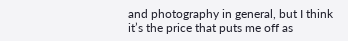and photography in general, but I think it’s the price that puts me off as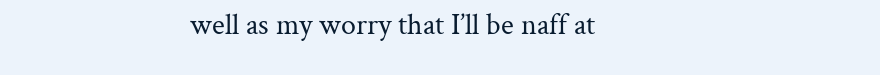well as my worry that I’ll be naff at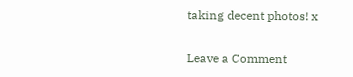taking decent photos! x

Leave a Comment